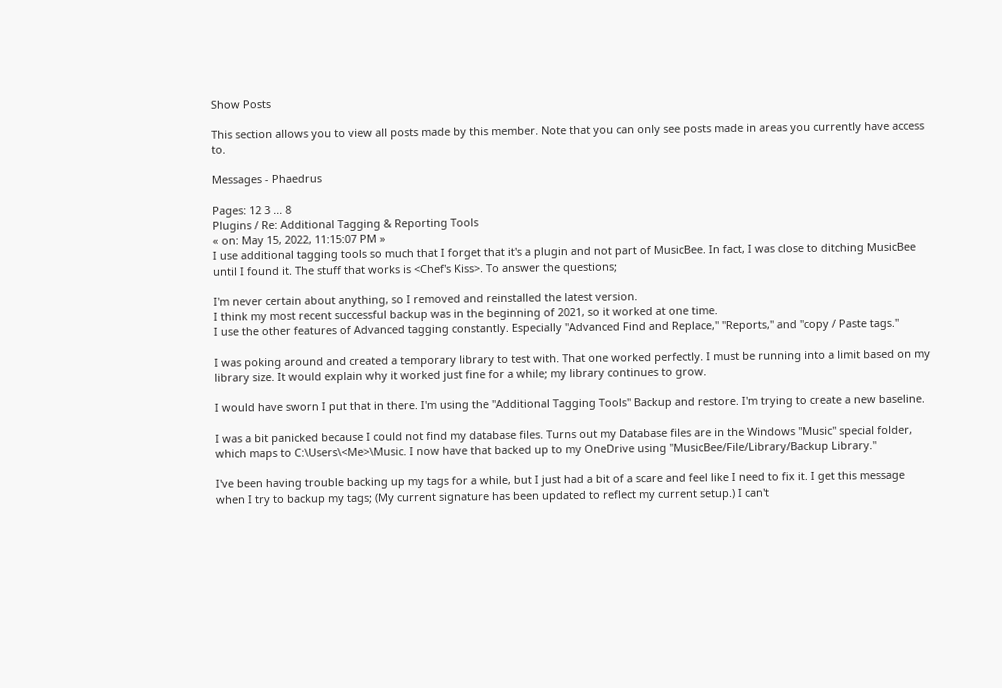Show Posts

This section allows you to view all posts made by this member. Note that you can only see posts made in areas you currently have access to.

Messages - Phaedrus

Pages: 12 3 ... 8
Plugins / Re: Additional Tagging & Reporting Tools
« on: May 15, 2022, 11:15:07 PM »
I use additional tagging tools so much that I forget that it's a plugin and not part of MusicBee. In fact, I was close to ditching MusicBee until I found it. The stuff that works is <Chef's Kiss>. To answer the questions;

I'm never certain about anything, so I removed and reinstalled the latest version.
I think my most recent successful backup was in the beginning of 2021, so it worked at one time.
I use the other features of Advanced tagging constantly. Especially "Advanced Find and Replace," "Reports," and "copy / Paste tags."

I was poking around and created a temporary library to test with. That one worked perfectly. I must be running into a limit based on my library size. It would explain why it worked just fine for a while; my library continues to grow.

I would have sworn I put that in there. I'm using the "Additional Tagging Tools" Backup and restore. I'm trying to create a new baseline.

I was a bit panicked because I could not find my database files. Turns out my Database files are in the Windows "Music" special folder, which maps to C:\Users\<Me>\Music. I now have that backed up to my OneDrive using "MusicBee/File/Library/Backup Library."

I've been having trouble backing up my tags for a while, but I just had a bit of a scare and feel like I need to fix it. I get this message when I try to backup my tags; (My current signature has been updated to reflect my current setup.) I can't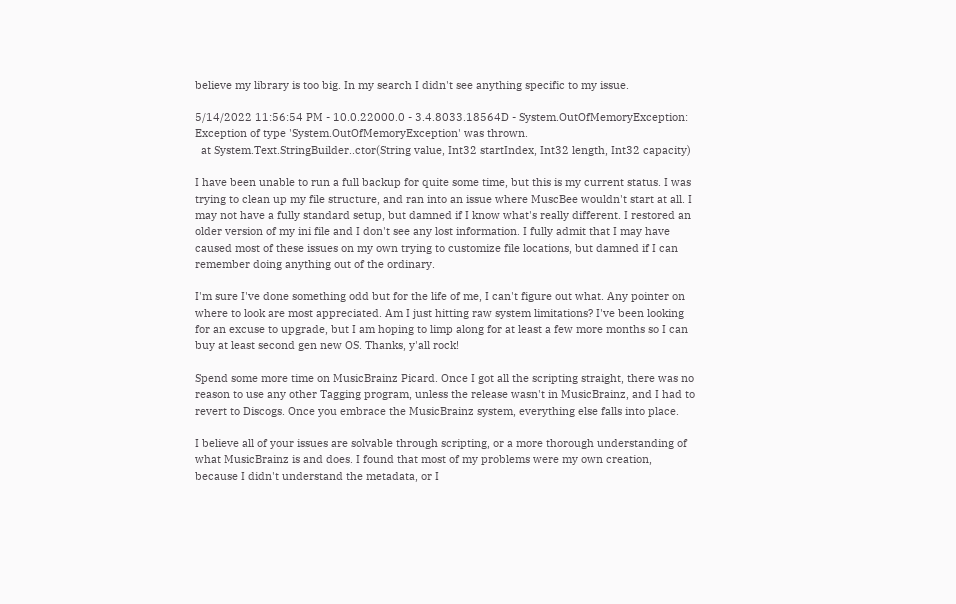believe my library is too big. In my search I didn't see anything specific to my issue.

5/14/2022 11:56:54 PM - 10.0.22000.0 - 3.4.8033.18564D - System.OutOfMemoryException: Exception of type 'System.OutOfMemoryException' was thrown.
  at System.Text.StringBuilder..ctor(String value, Int32 startIndex, Int32 length, Int32 capacity)

I have been unable to run a full backup for quite some time, but this is my current status. I was trying to clean up my file structure, and ran into an issue where MuscBee wouldn't start at all. I may not have a fully standard setup, but damned if I know what's really different. I restored an older version of my ini file and I don't see any lost information. I fully admit that I may have caused most of these issues on my own trying to customize file locations, but damned if I can remember doing anything out of the ordinary.

I'm sure I've done something odd but for the life of me, I can't figure out what. Any pointer on where to look are most appreciated. Am I just hitting raw system limitations? I've been looking for an excuse to upgrade, but I am hoping to limp along for at least a few more months so I can buy at least second gen new OS. Thanks, y'all rock!

Spend some more time on MusicBrainz Picard. Once I got all the scripting straight, there was no reason to use any other Tagging program, unless the release wasn't in MusicBrainz, and I had to revert to Discogs. Once you embrace the MusicBrainz system, everything else falls into place.

I believe all of your issues are solvable through scripting, or a more thorough understanding of what MusicBrainz is and does. I found that most of my problems were my own creation, because I didn't understand the metadata, or I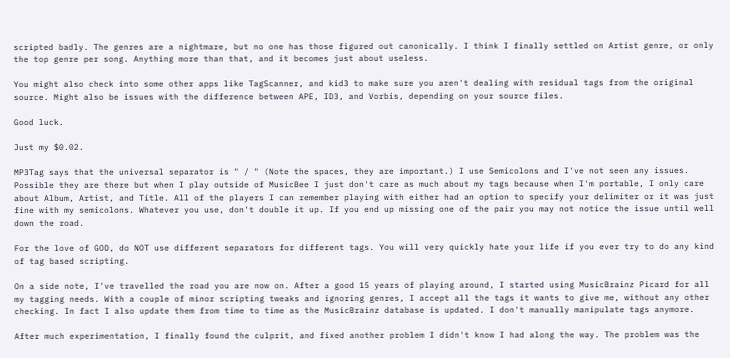scripted badly. The genres are a nightmare, but no one has those figured out canonically. I think I finally settled on Artist genre, or only the top genre per song. Anything more than that, and it becomes just about useless.

You might also check into some other apps like TagScanner, and kid3 to make sure you aren't dealing with residual tags from the original source. Might also be issues with the difference between APE, ID3, and Vorbis, depending on your source files.

Good luck.

Just my $0.02.

MP3Tag says that the universal separator is " / " (Note the spaces, they are important.) I use Semicolons and I've not seen any issues. Possible they are there but when I play outside of MusicBee I just don't care as much about my tags because when I'm portable, I only care about Album, Artist, and Title. All of the players I can remember playing with either had an option to specify your delimiter or it was just fine with my semicolons. Whatever you use, don't double it up. If you end up missing one of the pair you may not notice the issue until well down the road.

For the love of GOD, do NOT use different separators for different tags. You will very quickly hate your life if you ever try to do any kind of tag based scripting.

On a side note, I've travelled the road you are now on. After a good 15 years of playing around, I started using MusicBrainz Picard for all my tagging needs. With a couple of minor scripting tweaks and ignoring genres, I accept all the tags it wants to give me, without any other checking. In fact I also update them from time to time as the MusicBrainz database is updated. I don't manually manipulate tags anymore.

After much experimentation, I finally found the culprit, and fixed another problem I didn't know I had along the way. The problem was the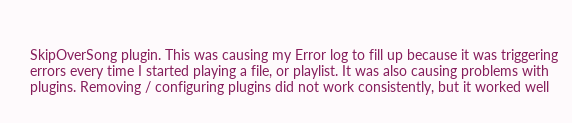SkipOverSong plugin. This was causing my Error log to fill up because it was triggering errors every time I started playing a file, or playlist. It was also causing problems with plugins. Removing / configuring plugins did not work consistently, but it worked well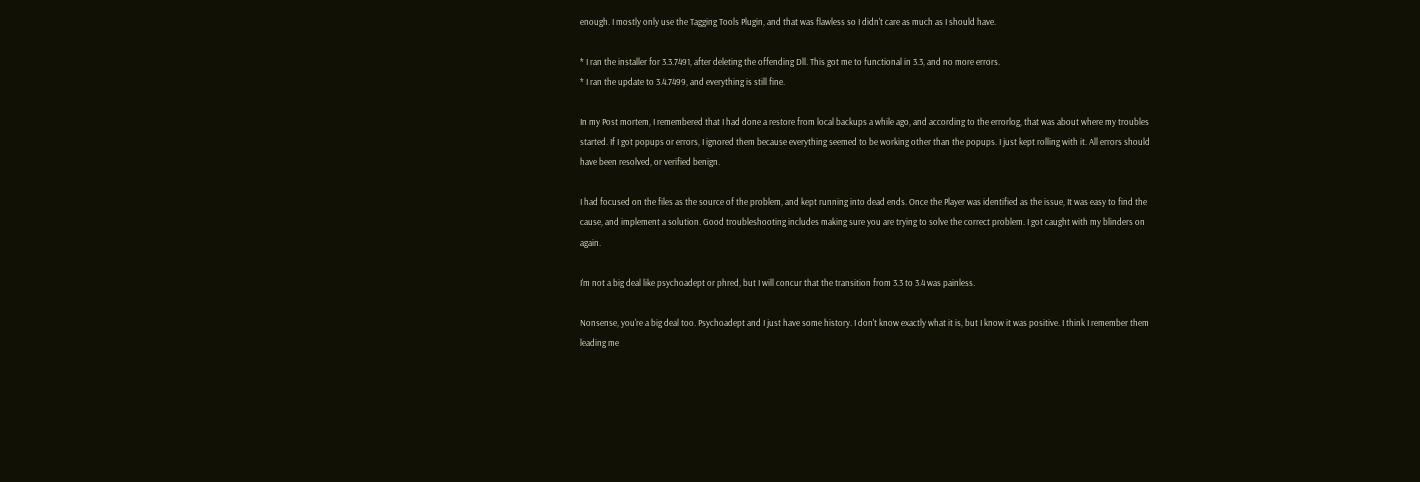enough. I mostly only use the Tagging Tools Plugin, and that was flawless so I didn't care as much as I should have.

* I ran the installer for 3.3.7491, after deleting the offending Dll. This got me to functional in 3.3, and no more errors.
* I ran the update to 3.4.7499, and everything is still fine.

In my Post mortem, I remembered that I had done a restore from local backups a while ago, and according to the errorlog, that was about where my troubles started. If I got popups or errors, I ignored them because everything seemed to be working other than the popups. I just kept rolling with it. All errors should have been resolved, or verified benign.

I had focused on the files as the source of the problem, and kept running into dead ends. Once the Player was identified as the issue, It was easy to find the cause, and implement a solution. Good troubleshooting includes making sure you are trying to solve the correct problem. I got caught with my blinders on again.

I'm not a big deal like psychoadept or phred, but I will concur that the transition from 3.3 to 3.4 was painless.

Nonsense, you're a big deal too. Psychoadept and I just have some history. I don't know exactly what it is, but I know it was positive. I think I remember them leading me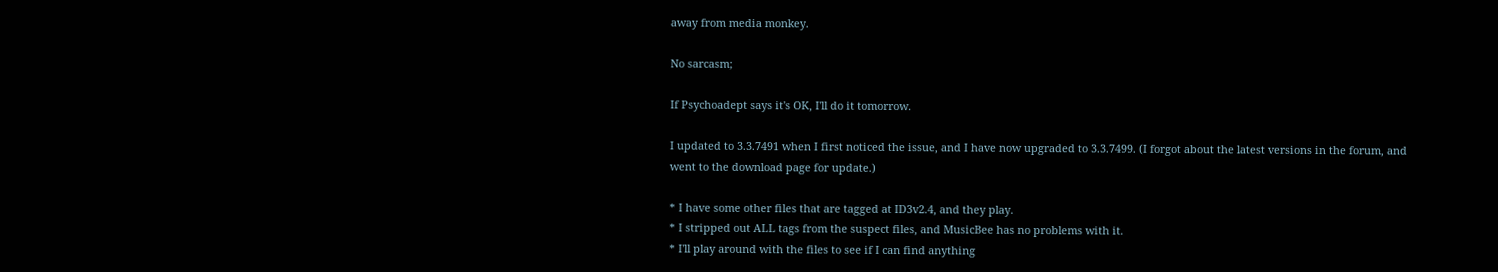away from media monkey.

No sarcasm;

If Psychoadept says it's OK, I'll do it tomorrow.

I updated to 3.3.7491 when I first noticed the issue, and I have now upgraded to 3.3.7499. (I forgot about the latest versions in the forum, and went to the download page for update.)

* I have some other files that are tagged at ID3v2.4, and they play.
* I stripped out ALL tags from the suspect files, and MusicBee has no problems with it.
* I'll play around with the files to see if I can find anything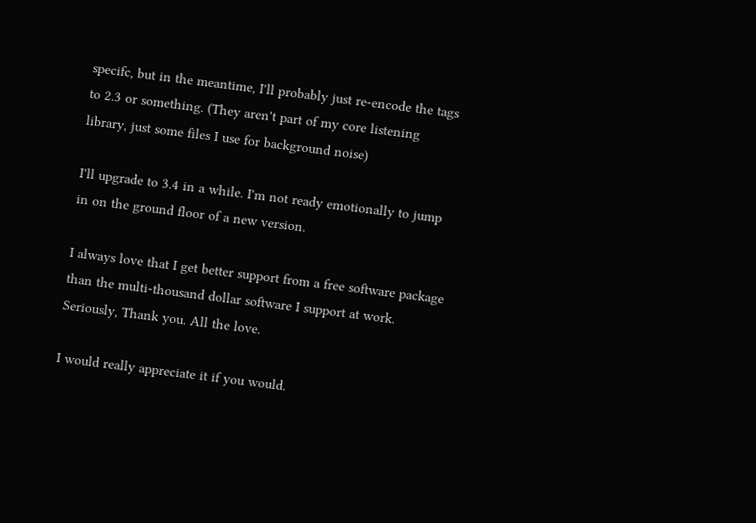specifc, but in the meantime, I'll probably just re-encode the tags to 2.3 or something. (They aren't part of my core listening library, just some files I use for background noise)

I'll upgrade to 3.4 in a while. I'm not ready emotionally to jump in on the ground floor of a new version.

I always love that I get better support from a free software package than the multi-thousand dollar software I support at work.
Seriously, Thank you. All the love.

I would really appreciate it if you would.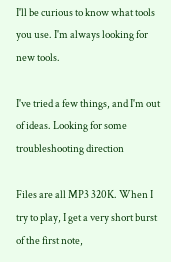I'll be curious to know what tools you use. I'm always looking for new tools.

I've tried a few things, and I'm out of ideas. Looking for some troubleshooting direction

Files are all MP3 320K. When I try to play, I get a very short burst of the first note,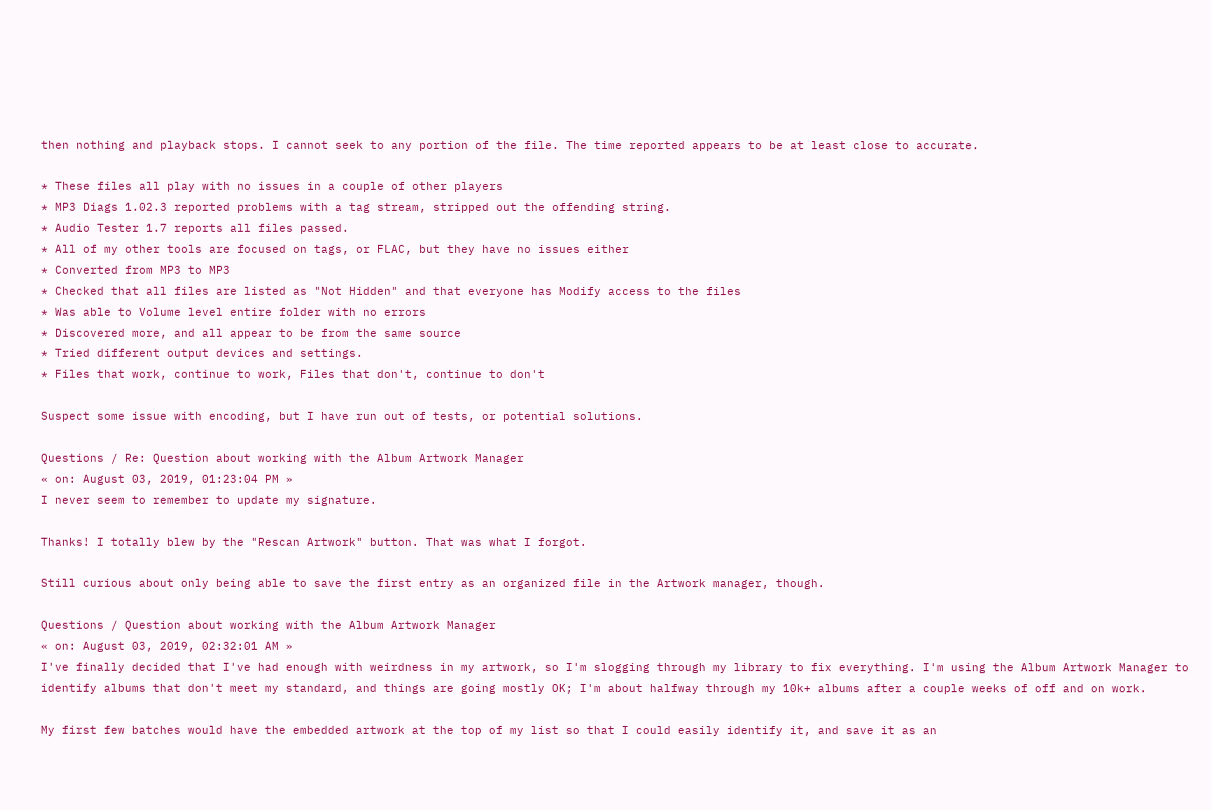then nothing and playback stops. I cannot seek to any portion of the file. The time reported appears to be at least close to accurate.

* These files all play with no issues in a couple of other players
* MP3 Diags 1.02.3 reported problems with a tag stream, stripped out the offending string.
* Audio Tester 1.7 reports all files passed.
* All of my other tools are focused on tags, or FLAC, but they have no issues either
* Converted from MP3 to MP3
* Checked that all files are listed as "Not Hidden" and that everyone has Modify access to the files
* Was able to Volume level entire folder with no errors
* Discovered more, and all appear to be from the same source
* Tried different output devices and settings.
* Files that work, continue to work, Files that don't, continue to don't

Suspect some issue with encoding, but I have run out of tests, or potential solutions.

Questions / Re: Question about working with the Album Artwork Manager
« on: August 03, 2019, 01:23:04 PM »
I never seem to remember to update my signature.

Thanks! I totally blew by the "Rescan Artwork" button. That was what I forgot.

Still curious about only being able to save the first entry as an organized file in the Artwork manager, though.

Questions / Question about working with the Album Artwork Manager
« on: August 03, 2019, 02:32:01 AM »
I've finally decided that I've had enough with weirdness in my artwork, so I'm slogging through my library to fix everything. I'm using the Album Artwork Manager to identify albums that don't meet my standard, and things are going mostly OK; I'm about halfway through my 10k+ albums after a couple weeks of off and on work.

My first few batches would have the embedded artwork at the top of my list so that I could easily identify it, and save it as an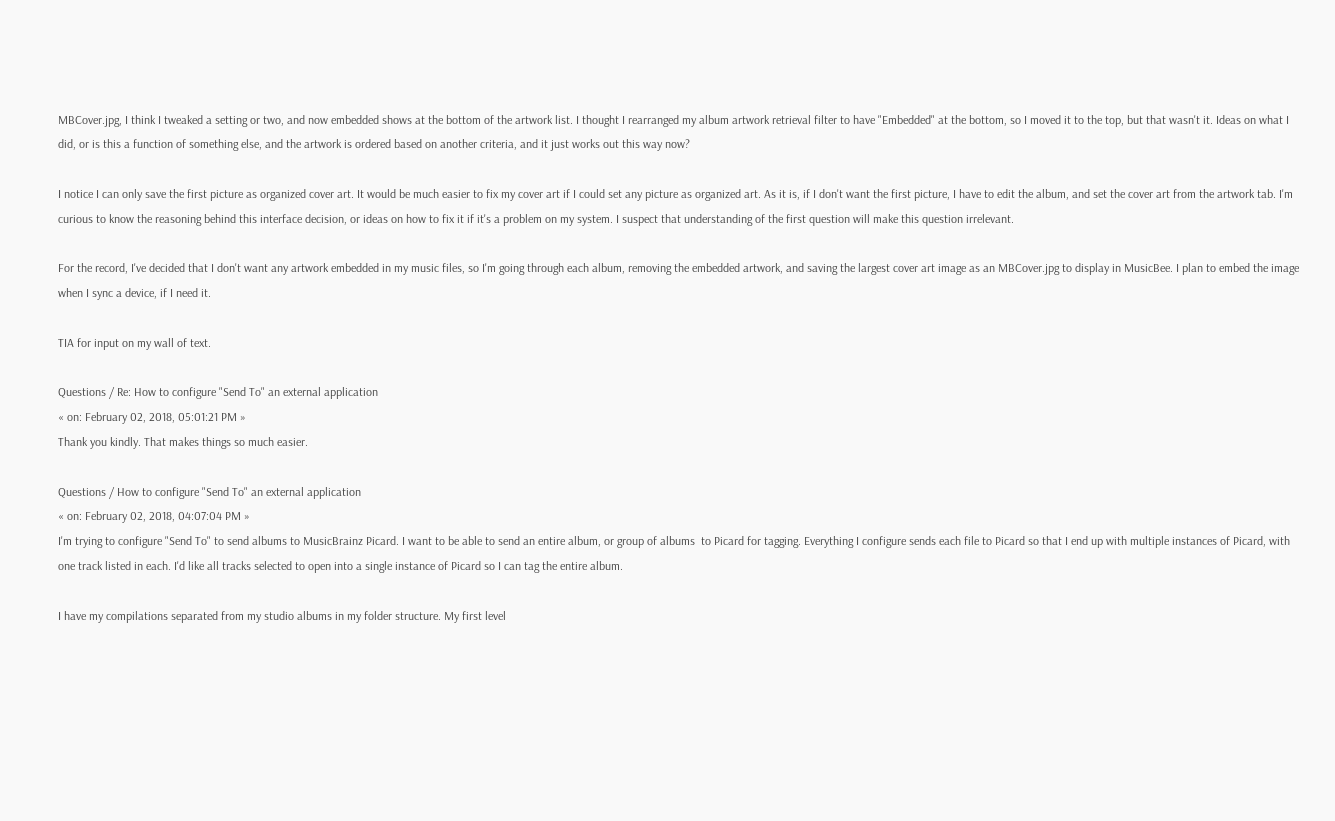MBCover.jpg, I think I tweaked a setting or two, and now embedded shows at the bottom of the artwork list. I thought I rearranged my album artwork retrieval filter to have "Embedded" at the bottom, so I moved it to the top, but that wasn't it. Ideas on what I did, or is this a function of something else, and the artwork is ordered based on another criteria, and it just works out this way now?

I notice I can only save the first picture as organized cover art. It would be much easier to fix my cover art if I could set any picture as organized art. As it is, if I don't want the first picture, I have to edit the album, and set the cover art from the artwork tab. I'm curious to know the reasoning behind this interface decision, or ideas on how to fix it if it's a problem on my system. I suspect that understanding of the first question will make this question irrelevant.

For the record, I've decided that I don't want any artwork embedded in my music files, so I'm going through each album, removing the embedded artwork, and saving the largest cover art image as an MBCover.jpg to display in MusicBee. I plan to embed the image when I sync a device, if I need it.

TIA for input on my wall of text.

Questions / Re: How to configure "Send To" an external application
« on: February 02, 2018, 05:01:21 PM »
Thank you kindly. That makes things so much easier.

Questions / How to configure "Send To" an external application
« on: February 02, 2018, 04:07:04 PM »
I'm trying to configure "Send To" to send albums to MusicBrainz Picard. I want to be able to send an entire album, or group of albums  to Picard for tagging. Everything I configure sends each file to Picard so that I end up with multiple instances of Picard, with one track listed in each. I'd like all tracks selected to open into a single instance of Picard so I can tag the entire album.

I have my compilations separated from my studio albums in my folder structure. My first level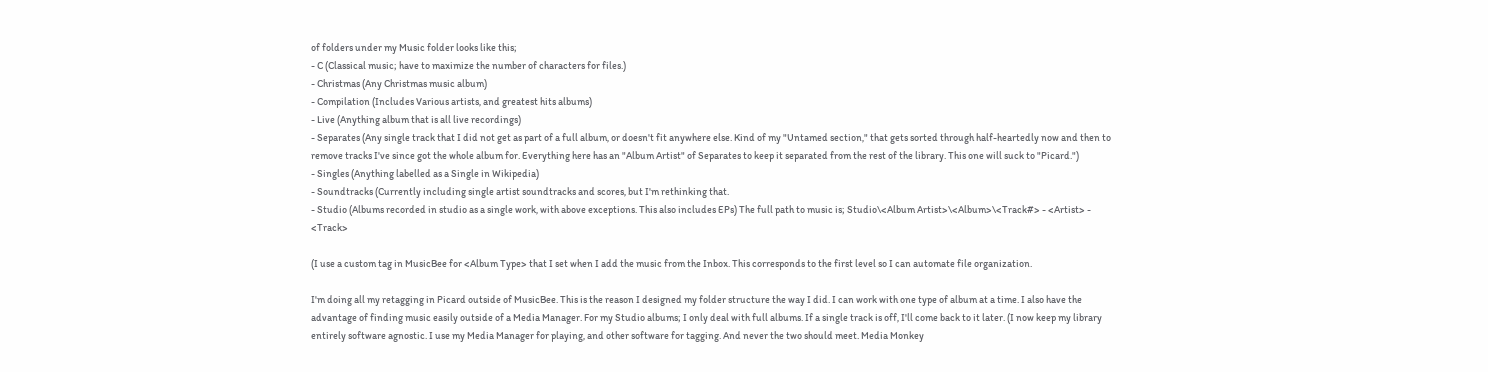of folders under my Music folder looks like this;
- C (Classical music; have to maximize the number of characters for files.)
- Christmas (Any Christmas music album)
- Compilation (Includes Various artists, and greatest hits albums)
- Live (Anything album that is all live recordings)
- Separates (Any single track that I did not get as part of a full album, or doesn't fit anywhere else. Kind of my "Untamed section," that gets sorted through half-heartedly now and then to remove tracks I've since got the whole album for. Everything here has an "Album Artist" of Separates to keep it separated from the rest of the library. This one will suck to "Picard.")
- Singles (Anything labelled as a Single in Wikipedia)
- Soundtracks (Currently including single artist soundtracks and scores, but I'm rethinking that.
- Studio (Albums recorded in studio as a single work, with above exceptions. This also includes EPs) The full path to music is; Studio\<Album Artist>\<Album>\<Track#> - <Artist> - <Track>

(I use a custom tag in MusicBee for <Album Type> that I set when I add the music from the Inbox. This corresponds to the first level so I can automate file organization.

I'm doing all my retagging in Picard outside of MusicBee. This is the reason I designed my folder structure the way I did. I can work with one type of album at a time. I also have the advantage of finding music easily outside of a Media Manager. For my Studio albums; I only deal with full albums. If a single track is off, I'll come back to it later. (I now keep my library entirely software agnostic. I use my Media Manager for playing, and other software for tagging. And never the two should meet. Media Monkey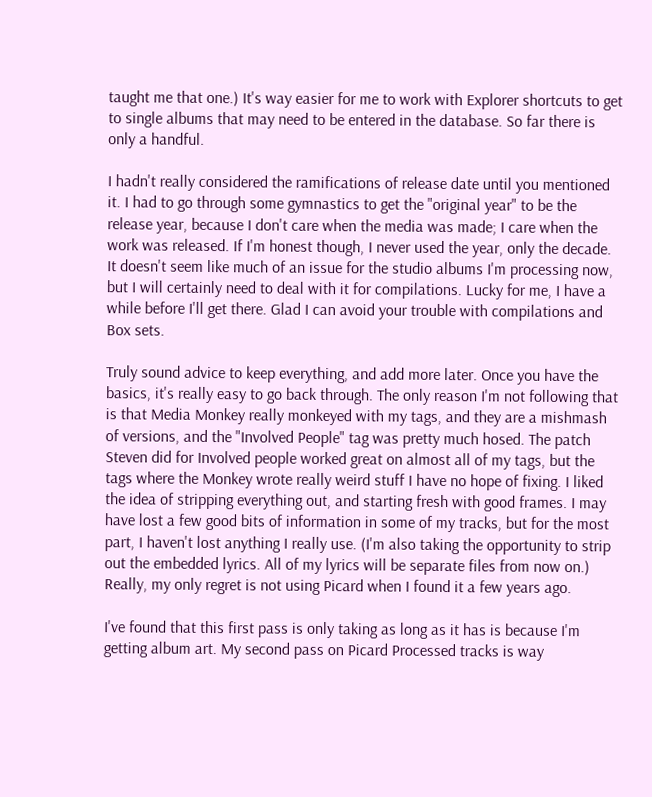taught me that one.) It's way easier for me to work with Explorer shortcuts to get to single albums that may need to be entered in the database. So far there is only a handful.

I hadn't really considered the ramifications of release date until you mentioned it. I had to go through some gymnastics to get the "original year" to be the release year, because I don't care when the media was made; I care when the work was released. If I'm honest though, I never used the year, only the decade. It doesn't seem like much of an issue for the studio albums I'm processing now, but I will certainly need to deal with it for compilations. Lucky for me, I have a while before I'll get there. Glad I can avoid your trouble with compilations and Box sets.

Truly sound advice to keep everything, and add more later. Once you have the basics, it's really easy to go back through. The only reason I'm not following that is that Media Monkey really monkeyed with my tags, and they are a mishmash of versions, and the "Involved People" tag was pretty much hosed. The patch Steven did for Involved people worked great on almost all of my tags, but the tags where the Monkey wrote really weird stuff I have no hope of fixing. I liked the idea of stripping everything out, and starting fresh with good frames. I may have lost a few good bits of information in some of my tracks, but for the most part, I haven't lost anything I really use. (I'm also taking the opportunity to strip out the embedded lyrics. All of my lyrics will be separate files from now on.) Really, my only regret is not using Picard when I found it a few years ago.

I've found that this first pass is only taking as long as it has is because I'm getting album art. My second pass on Picard Processed tracks is way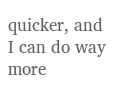quicker, and I can do way more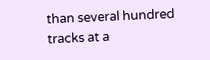than several hundred tracks at a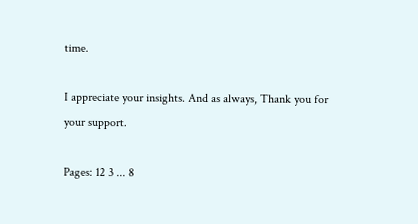time.

I appreciate your insights. And as always, Thank you for your support.

Pages: 12 3 ... 8